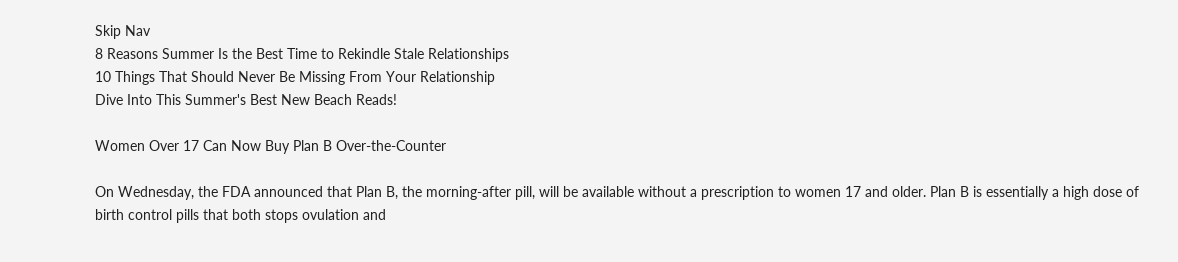Skip Nav
8 Reasons Summer Is the Best Time to Rekindle Stale Relationships
10 Things That Should Never Be Missing From Your Relationship
Dive Into This Summer's Best New Beach Reads!

Women Over 17 Can Now Buy Plan B Over-the-Counter

On Wednesday, the FDA announced that Plan B, the morning-after pill, will be available without a prescription to women 17 and older. Plan B is essentially a high dose of birth control pills that both stops ovulation and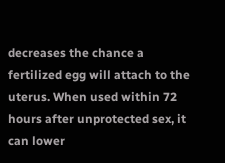decreases the chance a fertilized egg will attach to the uterus. When used within 72 hours after unprotected sex, it can lower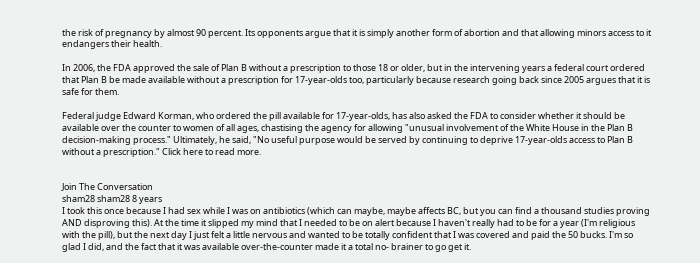the risk of pregnancy by almost 90 percent. Its opponents argue that it is simply another form of abortion and that allowing minors access to it endangers their health.

In 2006, the FDA approved the sale of Plan B without a prescription to those 18 or older, but in the intervening years a federal court ordered that Plan B be made available without a prescription for 17-year-olds too, particularly because research going back since 2005 argues that it is safe for them.

Federal judge Edward Korman, who ordered the pill available for 17-year-olds, has also asked the FDA to consider whether it should be available over the counter to women of all ages, chastising the agency for allowing "unusual involvement of the White House in the Plan B decision-making process." Ultimately, he said, "No useful purpose would be served by continuing to deprive 17-year-olds access to Plan B without a prescription." Click here to read more.


Join The Conversation
sham28 sham28 8 years
I took this once because I had sex while I was on antibiotics (which can maybe, maybe affects BC, but you can find a thousand studies proving AND disproving this). At the time it slipped my mind that I needed to be on alert because I haven't really had to be for a year (I'm religious with the pill), but the next day I just felt a little nervous and wanted to be totally confident that I was covered and paid the 50 bucks. I'm so glad I did, and the fact that it was available over-the-counter made it a total no- brainer to go get it.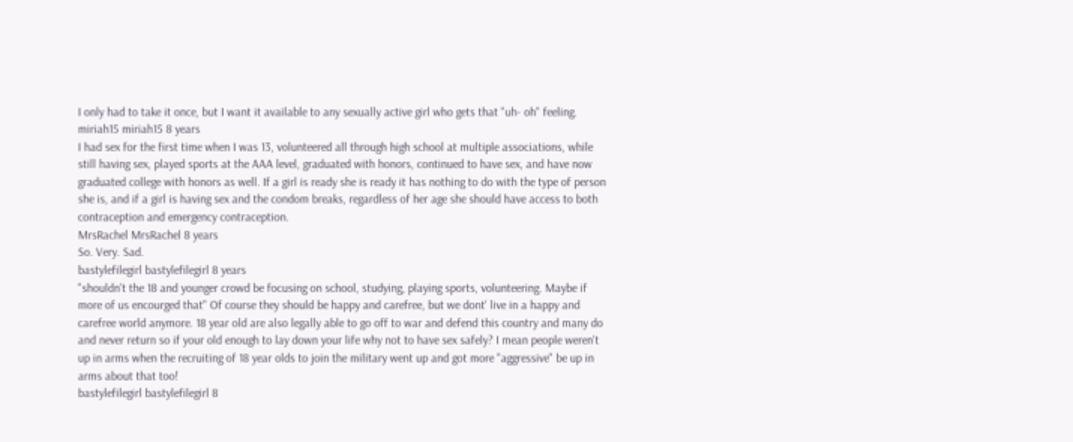I only had to take it once, but I want it available to any sexually active girl who gets that "uh- oh" feeling.
miriah15 miriah15 8 years
I had sex for the first time when I was 13, volunteered all through high school at multiple associations, while still having sex, played sports at the AAA level, graduated with honors, continued to have sex, and have now graduated college with honors as well. If a girl is ready she is ready it has nothing to do with the type of person she is, and if a girl is having sex and the condom breaks, regardless of her age she should have access to both contraception and emergency contraception.
MrsRachel MrsRachel 8 years
So. Very. Sad.
bastylefilegirl bastylefilegirl 8 years
"shouldn't the 18 and younger crowd be focusing on school, studying, playing sports, volunteering. Maybe if more of us encourged that" Of course they should be happy and carefree, but we dont' live in a happy and carefree world anymore. 18 year old are also legally able to go off to war and defend this country and many do and never return so if your old enough to lay down your life why not to have sex safely? I mean people weren't up in arms when the recruiting of 18 year olds to join the military went up and got more "aggressive" be up in arms about that too!
bastylefilegirl bastylefilegirl 8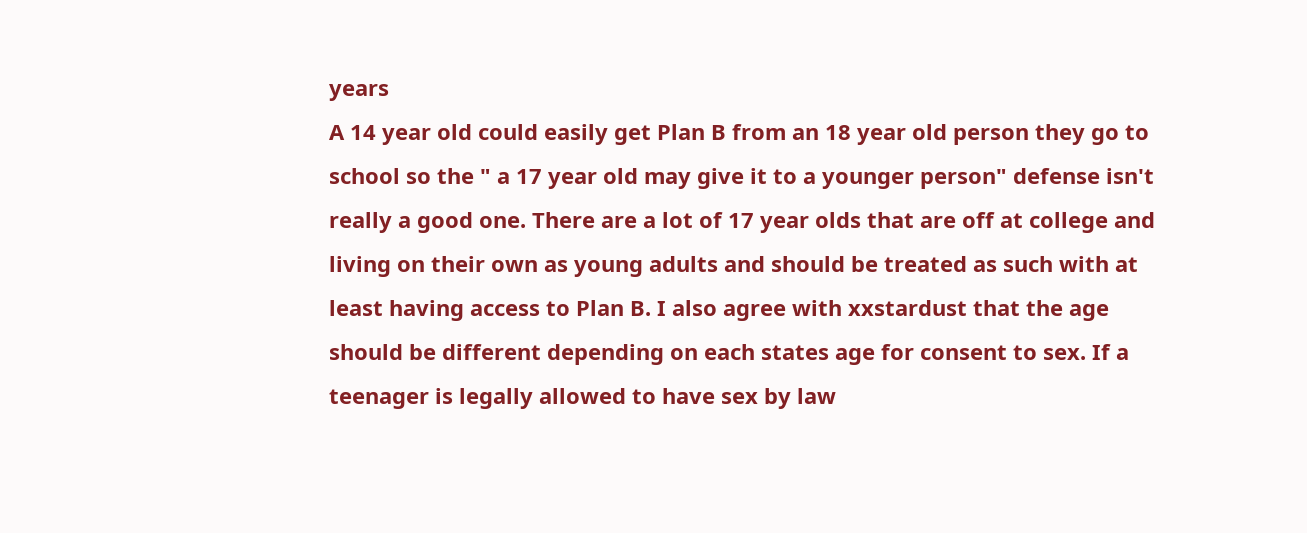years
A 14 year old could easily get Plan B from an 18 year old person they go to school so the " a 17 year old may give it to a younger person" defense isn't really a good one. There are a lot of 17 year olds that are off at college and living on their own as young adults and should be treated as such with at least having access to Plan B. I also agree with xxstardust that the age should be different depending on each states age for consent to sex. If a teenager is legally allowed to have sex by law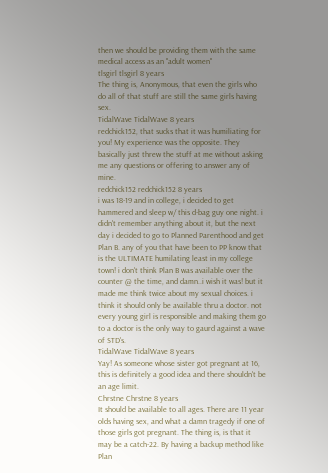then we should be providing them with the same medical access as an "adult women"
tlsgirl tlsgirl 8 years
The thing is, Anonymous, that even the girls who do all of that stuff are still the same girls having sex.
TidalWave TidalWave 8 years
redchick152, that sucks that it was humiliating for you! My experience was the opposite. They basically just threw the stuff at me without asking me any questions or offering to answer any of mine.
redchick152 redchick152 8 years
i was 18-19 and in college, i decided to get hammered and sleep w/ this d-bag guy one night. i didn't remember anything about it, but the next day i decided to go to Planned Parenthood and get Plan B. any of you that have been to PP know that is the ULTIMATE humilating least in my college town! i don't think Plan B was available over the counter @ the time, and damn..i wish it was! but it made me think twice about my sexual choices. i think it should only be available thru a doctor. not every young girl is responsible and making them go to a doctor is the only way to gaurd against a wave of STD's.
TidalWave TidalWave 8 years
Yay! As someone whose sister got pregnant at 16, this is definitely a good idea and there shouldn't be an age limit.
Chrstne Chrstne 8 years
It should be available to all ages. There are 11 year olds having sex, and what a damn tragedy if one of those girls got pregnant. The thing is, is that it may be a catch-22. By having a backup method like Plan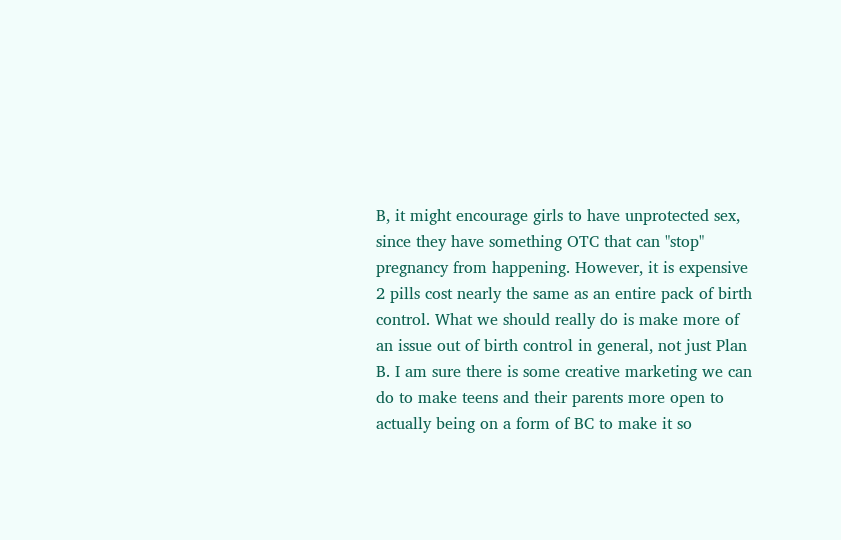B, it might encourage girls to have unprotected sex, since they have something OTC that can "stop" pregnancy from happening. However, it is expensive 2 pills cost nearly the same as an entire pack of birth control. What we should really do is make more of an issue out of birth control in general, not just Plan B. I am sure there is some creative marketing we can do to make teens and their parents more open to actually being on a form of BC to make it so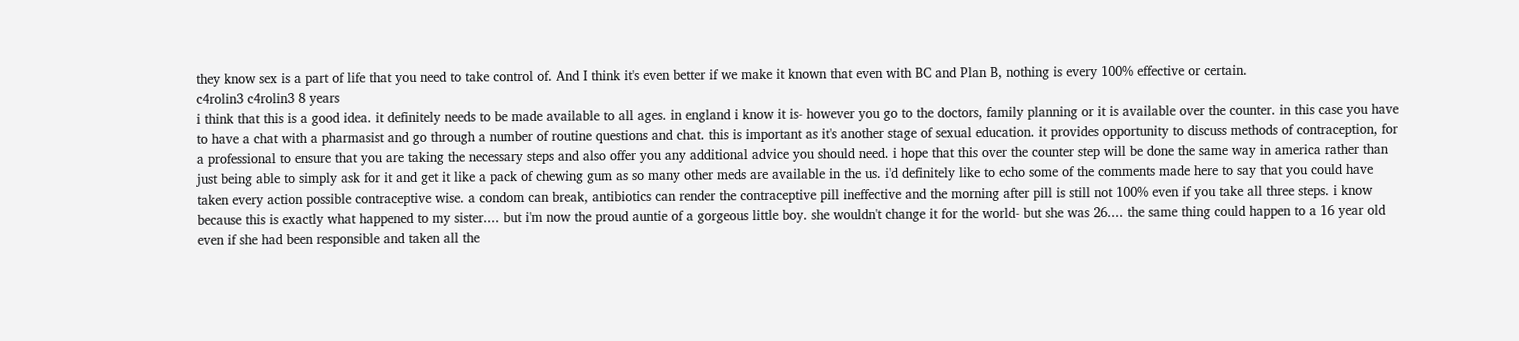they know sex is a part of life that you need to take control of. And I think it's even better if we make it known that even with BC and Plan B, nothing is every 100% effective or certain.
c4rolin3 c4rolin3 8 years
i think that this is a good idea. it definitely needs to be made available to all ages. in england i know it is- however you go to the doctors, family planning or it is available over the counter. in this case you have to have a chat with a pharmasist and go through a number of routine questions and chat. this is important as it's another stage of sexual education. it provides opportunity to discuss methods of contraception, for a professional to ensure that you are taking the necessary steps and also offer you any additional advice you should need. i hope that this over the counter step will be done the same way in america rather than just being able to simply ask for it and get it like a pack of chewing gum as so many other meds are available in the us. i'd definitely like to echo some of the comments made here to say that you could have taken every action possible contraceptive wise. a condom can break, antibiotics can render the contraceptive pill ineffective and the morning after pill is still not 100% even if you take all three steps. i know because this is exactly what happened to my sister.... but i'm now the proud auntie of a gorgeous little boy. she wouldn't change it for the world- but she was 26.... the same thing could happen to a 16 year old even if she had been responsible and taken all the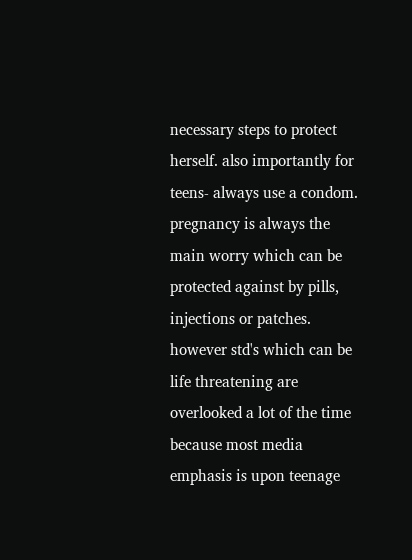necessary steps to protect herself. also importantly for teens- always use a condom. pregnancy is always the main worry which can be protected against by pills, injections or patches. however std's which can be life threatening are overlooked a lot of the time because most media emphasis is upon teenage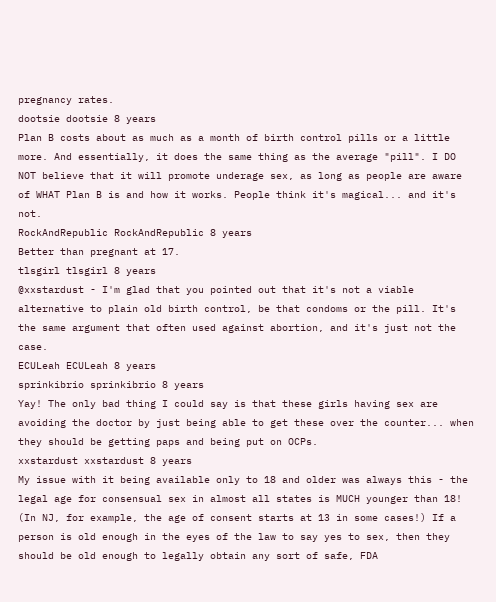pregnancy rates.
dootsie dootsie 8 years
Plan B costs about as much as a month of birth control pills or a little more. And essentially, it does the same thing as the average "pill". I DO NOT believe that it will promote underage sex, as long as people are aware of WHAT Plan B is and how it works. People think it's magical... and it's not.
RockAndRepublic RockAndRepublic 8 years
Better than pregnant at 17.
tlsgirl tlsgirl 8 years
@xxstardust - I'm glad that you pointed out that it's not a viable alternative to plain old birth control, be that condoms or the pill. It's the same argument that often used against abortion, and it's just not the case.
ECULeah ECULeah 8 years
sprinkibrio sprinkibrio 8 years
Yay! The only bad thing I could say is that these girls having sex are avoiding the doctor by just being able to get these over the counter... when they should be getting paps and being put on OCPs.
xxstardust xxstardust 8 years
My issue with it being available only to 18 and older was always this - the legal age for consensual sex in almost all states is MUCH younger than 18! (In NJ, for example, the age of consent starts at 13 in some cases!) If a person is old enough in the eyes of the law to say yes to sex, then they should be old enough to legally obtain any sort of safe, FDA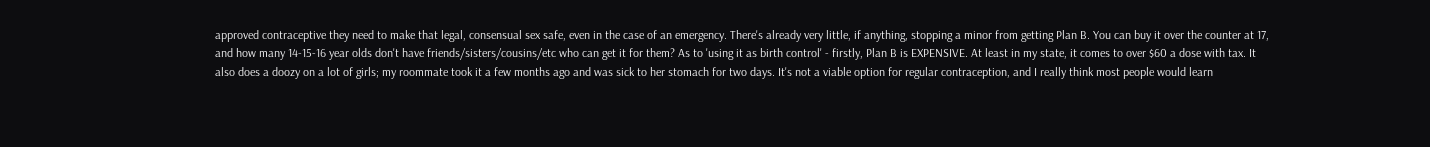approved contraceptive they need to make that legal, consensual sex safe, even in the case of an emergency. There's already very little, if anything, stopping a minor from getting Plan B. You can buy it over the counter at 17, and how many 14-15-16 year olds don't have friends/sisters/cousins/etc who can get it for them? As to 'using it as birth control' - firstly, Plan B is EXPENSIVE. At least in my state, it comes to over $60 a dose with tax. It also does a doozy on a lot of girls; my roommate took it a few months ago and was sick to her stomach for two days. It's not a viable option for regular contraception, and I really think most people would learn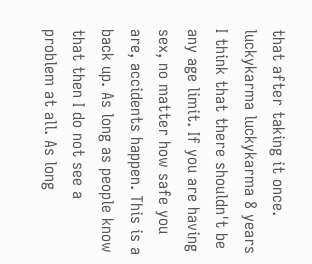that after taking it once.
luckykarma luckykarma 8 years
I think that there shouldn't be any age limit. If you are having sex, no matter how safe you are, accidents happen. This is a back up. As long as people know that then I do not see a problem at all. As long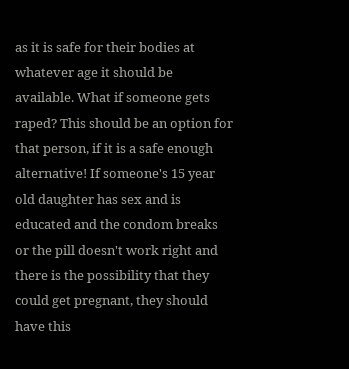as it is safe for their bodies at whatever age it should be available. What if someone gets raped? This should be an option for that person, if it is a safe enough alternative! If someone's 15 year old daughter has sex and is educated and the condom breaks or the pill doesn't work right and there is the possibility that they could get pregnant, they should have this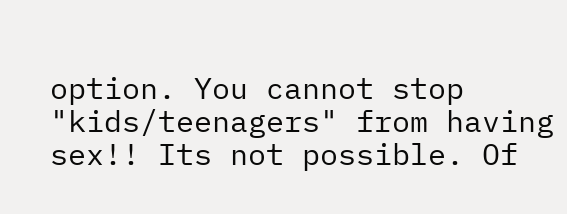option. You cannot stop "kids/teenagers" from having sex!! Its not possible. Of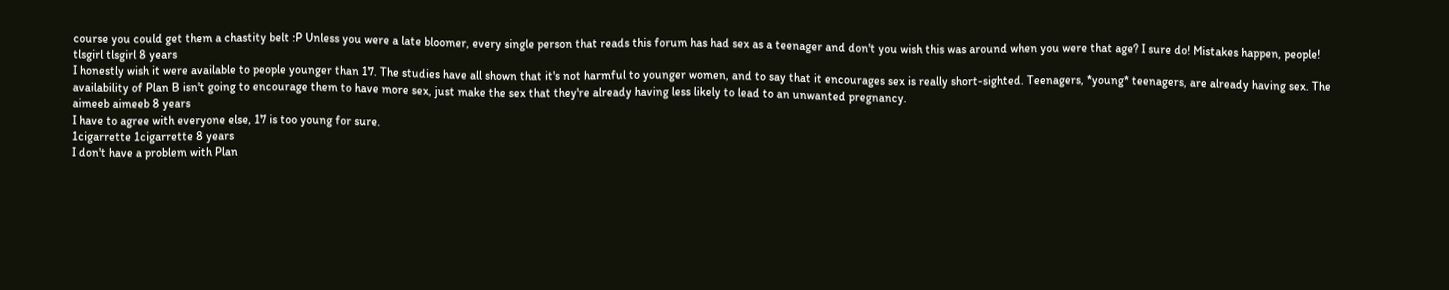course you could get them a chastity belt :P Unless you were a late bloomer, every single person that reads this forum has had sex as a teenager and don't you wish this was around when you were that age? I sure do! Mistakes happen, people!
tlsgirl tlsgirl 8 years
I honestly wish it were available to people younger than 17. The studies have all shown that it's not harmful to younger women, and to say that it encourages sex is really short-sighted. Teenagers, *young* teenagers, are already having sex. The availability of Plan B isn't going to encourage them to have more sex, just make the sex that they're already having less likely to lead to an unwanted pregnancy.
aimeeb aimeeb 8 years
I have to agree with everyone else, 17 is too young for sure.
1cigarrette 1cigarrette 8 years
I don't have a problem with Plan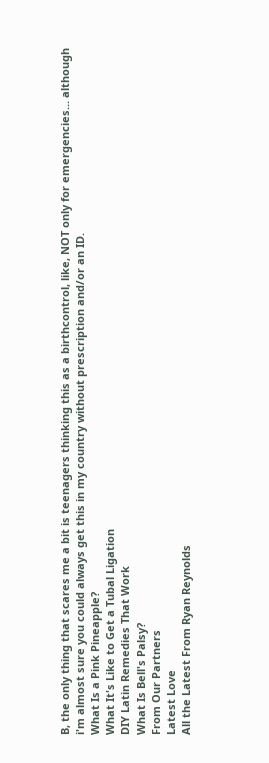B, the only thing that scares me a bit is teenagers thinking this as a birthcontrol, like, NOT only for emergencies... although i'm almost sure you could always get this in my country without prescription and/or an ID.
What Is a Pink Pineapple?
What It's Like to Get a Tubal Ligation
DIY Latin Remedies That Work
What Is Bell's Palsy?
From Our Partners
Latest Love
All the Latest From Ryan Reynolds